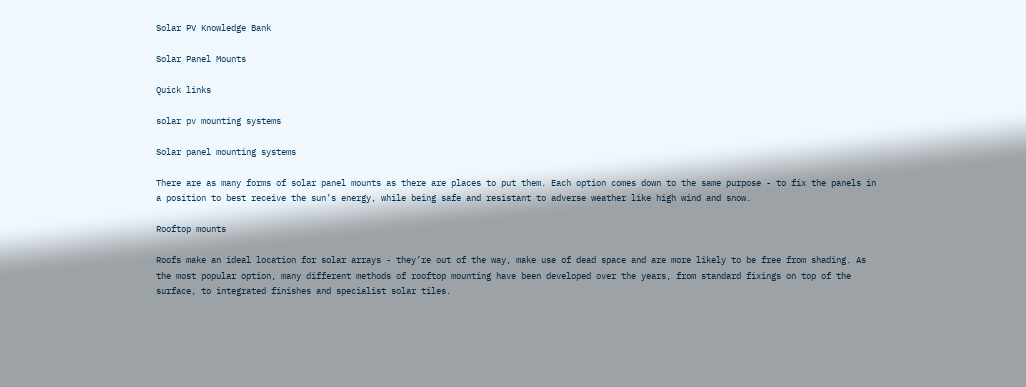Solar PV Knowledge Bank

Solar Panel Mounts

Quick links

solar pv mounting systems

Solar panel mounting systems

There are as many forms of solar panel mounts as there are places to put them. Each option comes down to the same purpose - to fix the panels in a position to best receive the sun’s energy, while being safe and resistant to adverse weather like high wind and snow.

Rooftop mounts

Roofs make an ideal location for solar arrays - they’re out of the way, make use of dead space and are more likely to be free from shading. As the most popular option, many different methods of rooftop mounting have been developed over the years, from standard fixings on top of the surface, to integrated finishes and specialist solar tiles.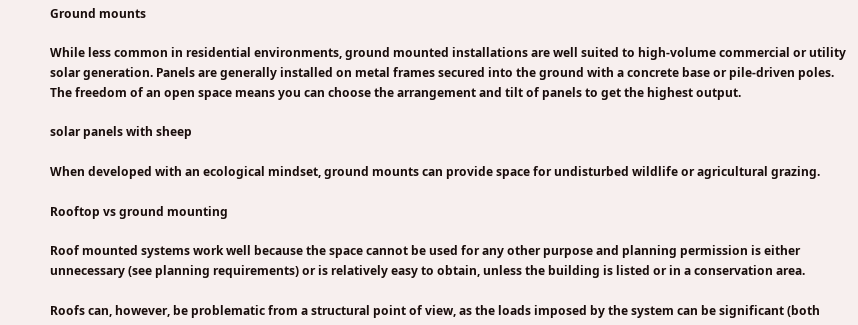Ground mounts

While less common in residential environments, ground mounted installations are well suited to high-volume commercial or utility solar generation. Panels are generally installed on metal frames secured into the ground with a concrete base or pile-driven poles. The freedom of an open space means you can choose the arrangement and tilt of panels to get the highest output.

solar panels with sheep

When developed with an ecological mindset, ground mounts can provide space for undisturbed wildlife or agricultural grazing.

Rooftop vs ground mounting

Roof mounted systems work well because the space cannot be used for any other purpose and planning permission is either unnecessary (see planning requirements) or is relatively easy to obtain, unless the building is listed or in a conservation area.

Roofs can, however, be problematic from a structural point of view, as the loads imposed by the system can be significant (both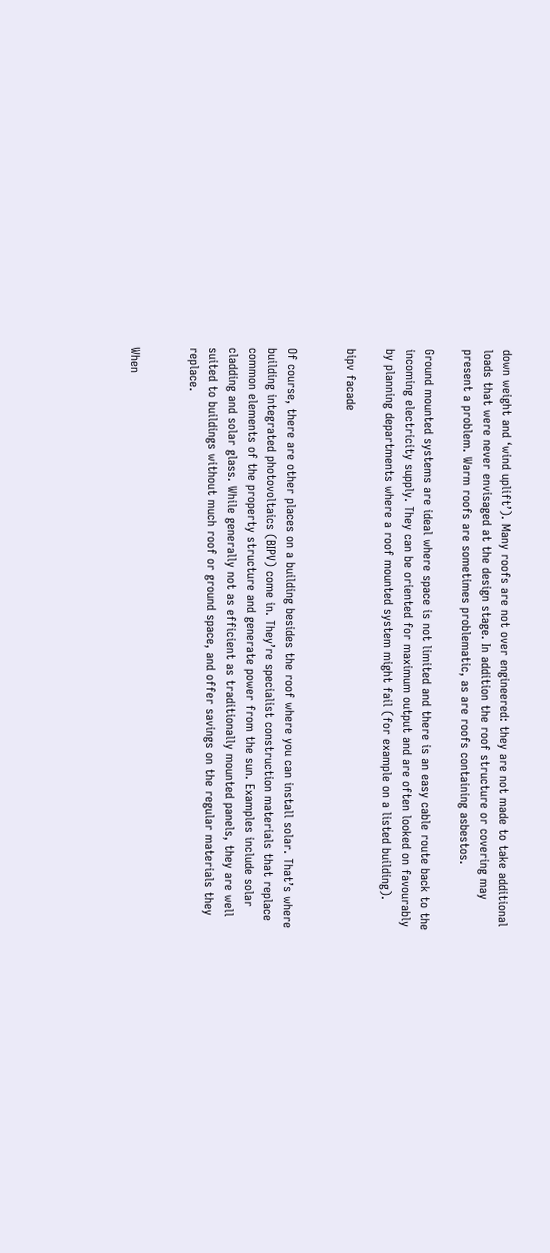down weight and ‘wind uplift’). Many roofs are not over engineered: they are not made to take additional loads that were never envisaged at the design stage. In addition the roof structure or covering may present a problem. Warm roofs are sometimes problematic, as are roofs containing asbestos.

Ground mounted systems are ideal where space is not limited and there is an easy cable route back to the incoming electricity supply. They can be oriented for maximum output and are often looked on favourably by planning departments where a roof mounted system might fail (for example on a listed building).

bipv facade


Of course, there are other places on a building besides the roof where you can install solar. That’s where building integrated photovoltaics (BIPV) come in. They’re specialist construction materials that replace common elements of the property structure and generate power from the sun. Examples include solar cladding and solar glass. While generally not as efficient as traditionally mounted panels, they are well suited to buildings without much roof or ground space, and offer savings on the regular materials they replace.


When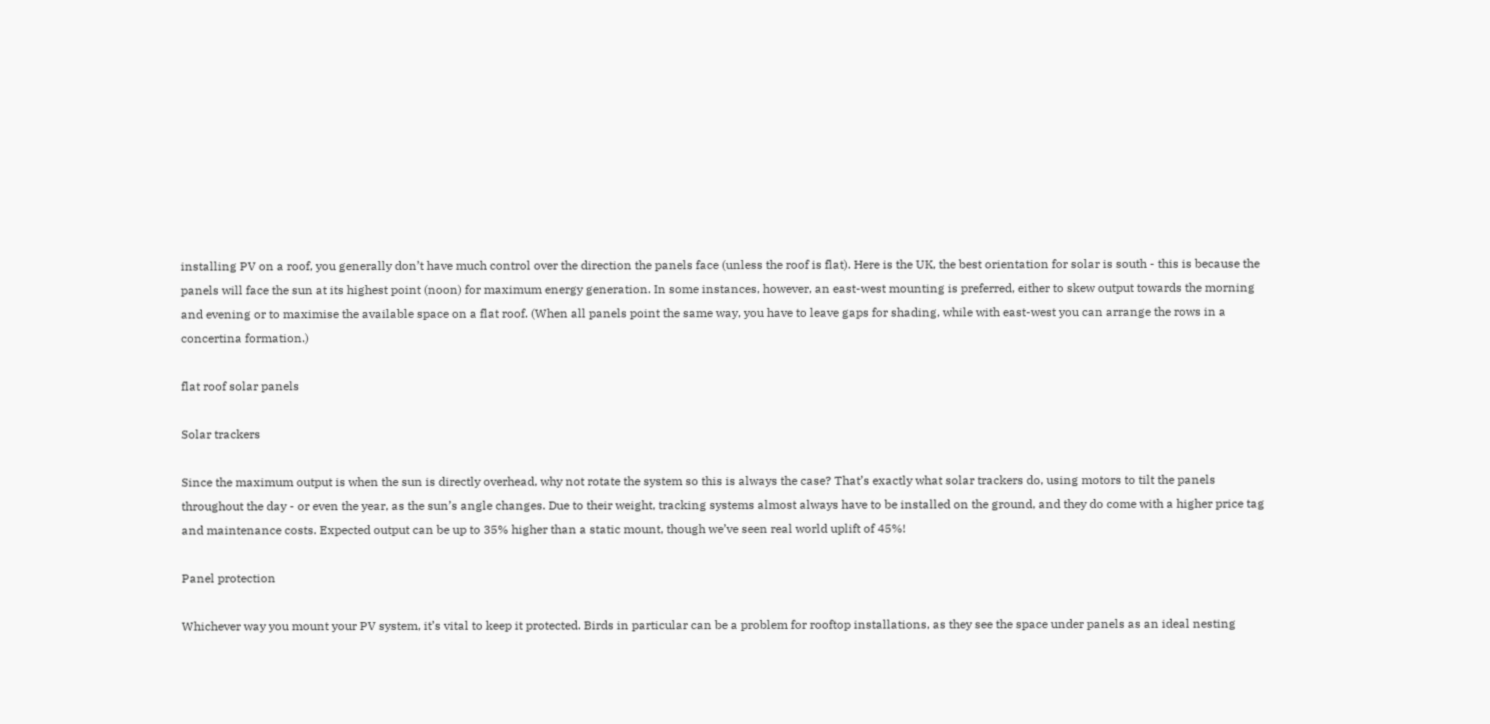installing PV on a roof, you generally don’t have much control over the direction the panels face (unless the roof is flat). Here is the UK, the best orientation for solar is south - this is because the panels will face the sun at its highest point (noon) for maximum energy generation. In some instances, however, an east-west mounting is preferred, either to skew output towards the morning and evening or to maximise the available space on a flat roof. (When all panels point the same way, you have to leave gaps for shading, while with east-west you can arrange the rows in a concertina formation.)

flat roof solar panels

Solar trackers

Since the maximum output is when the sun is directly overhead, why not rotate the system so this is always the case? That’s exactly what solar trackers do, using motors to tilt the panels throughout the day - or even the year, as the sun’s angle changes. Due to their weight, tracking systems almost always have to be installed on the ground, and they do come with a higher price tag and maintenance costs. Expected output can be up to 35% higher than a static mount, though we’ve seen real world uplift of 45%!

Panel protection

Whichever way you mount your PV system, it’s vital to keep it protected. Birds in particular can be a problem for rooftop installations, as they see the space under panels as an ideal nesting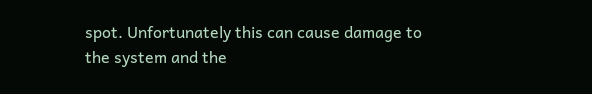spot. Unfortunately this can cause damage to the system and the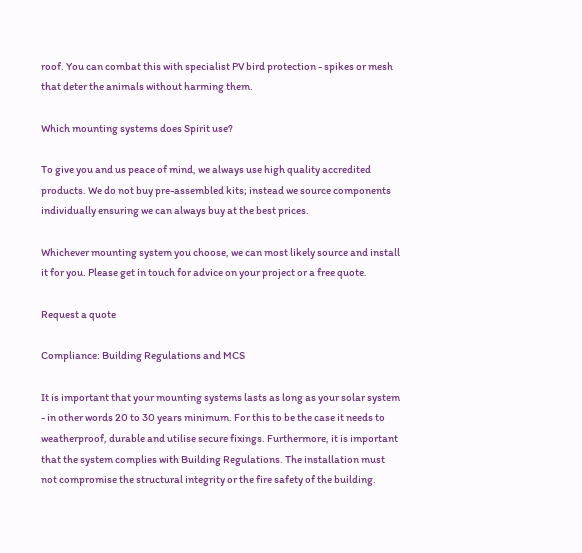roof. You can combat this with specialist PV bird protection - spikes or mesh that deter the animals without harming them.

Which mounting systems does Spirit use?

To give you and us peace of mind, we always use high quality accredited products. We do not buy pre-assembled kits; instead we source components individually ensuring we can always buy at the best prices.

Whichever mounting system you choose, we can most likely source and install it for you. Please get in touch for advice on your project or a free quote.

Request a quote

Compliance: Building Regulations and MCS

It is important that your mounting systems lasts as long as your solar system - in other words 20 to 30 years minimum. For this to be the case it needs to weatherproof, durable and utilise secure fixings. Furthermore, it is important that the system complies with Building Regulations. The installation must not compromise the structural integrity or the fire safety of the building.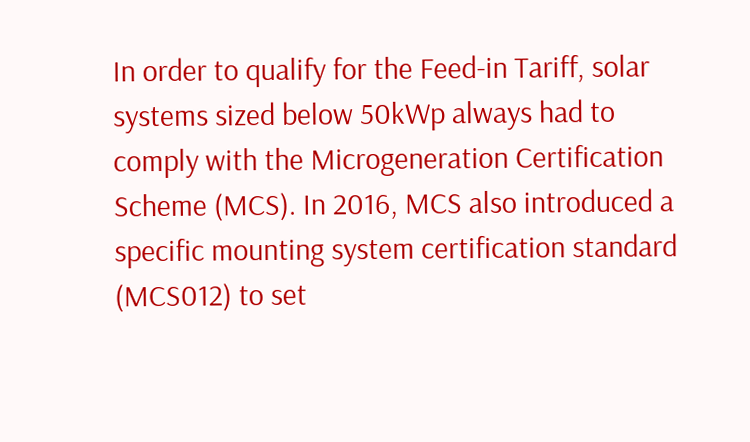In order to qualify for the Feed-in Tariff, solar systems sized below 50kWp always had to comply with the Microgeneration Certification Scheme (MCS). In 2016, MCS also introduced a specific mounting system certification standard (MCS012) to set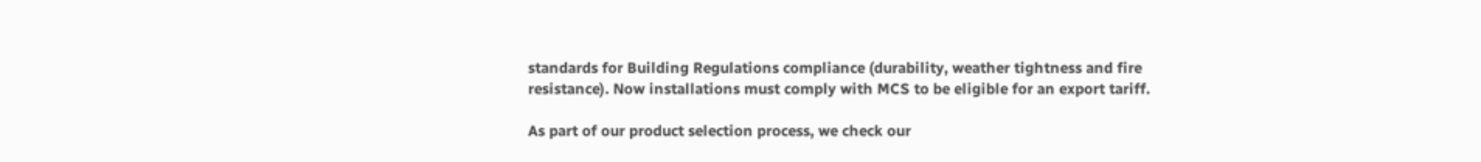standards for Building Regulations compliance (durability, weather tightness and fire resistance). Now installations must comply with MCS to be eligible for an export tariff.

As part of our product selection process, we check our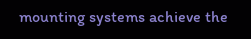mounting systems achieve the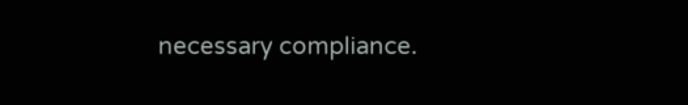necessary compliance.